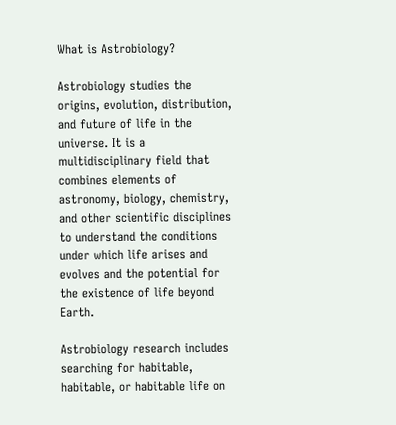What is Astrobiology?

Astrobiology studies the origins, evolution, distribution, and future of life in the universe. It is a multidisciplinary field that combines elements of astronomy, biology, chemistry, and other scientific disciplines to understand the conditions under which life arises and evolves and the potential for the existence of life beyond Earth.

Astrobiology research includes searching for habitable, habitable, or habitable life on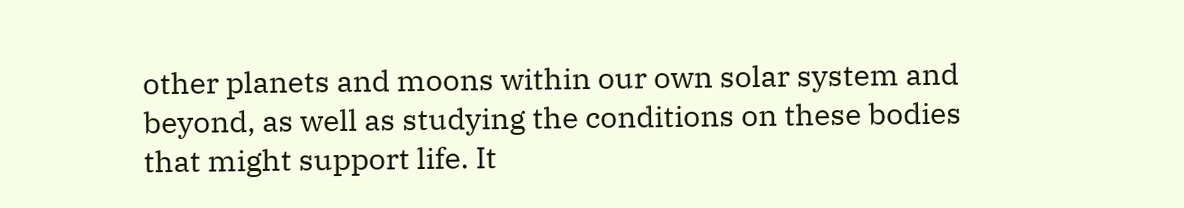other planets and moons within our own solar system and beyond, as well as studying the conditions on these bodies that might support life. It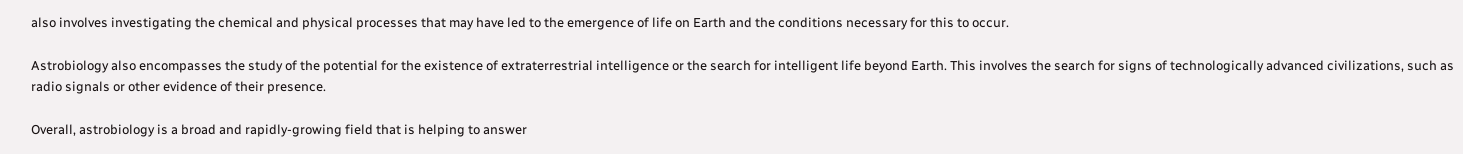also involves investigating the chemical and physical processes that may have led to the emergence of life on Earth and the conditions necessary for this to occur.

Astrobiology also encompasses the study of the potential for the existence of extraterrestrial intelligence or the search for intelligent life beyond Earth. This involves the search for signs of technologically advanced civilizations, such as radio signals or other evidence of their presence.

Overall, astrobiology is a broad and rapidly-growing field that is helping to answer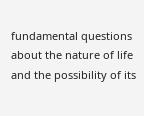fundamental questions about the nature of life and the possibility of its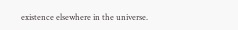existence elsewhere in the universe.